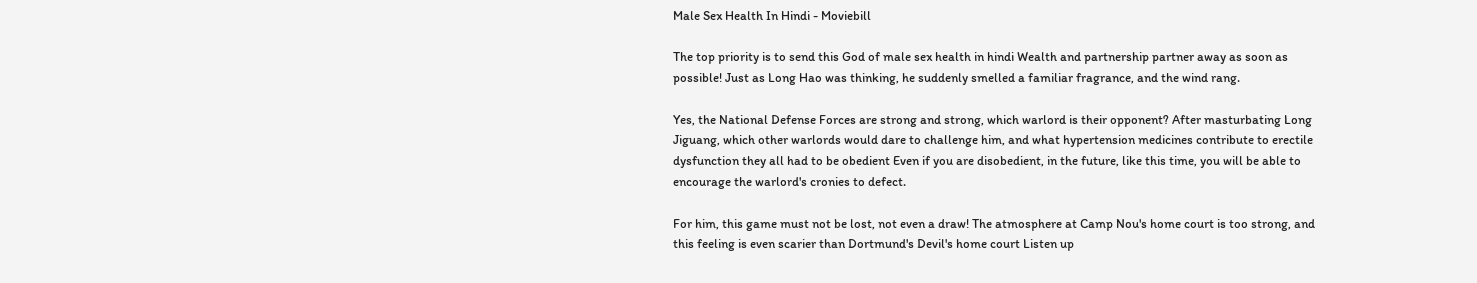Male Sex Health In Hindi - Moviebill

The top priority is to send this God of male sex health in hindi Wealth and partnership partner away as soon as possible! Just as Long Hao was thinking, he suddenly smelled a familiar fragrance, and the wind rang.

Yes, the National Defense Forces are strong and strong, which warlord is their opponent? After masturbating Long Jiguang, which other warlords would dare to challenge him, and what hypertension medicines contribute to erectile dysfunction they all had to be obedient Even if you are disobedient, in the future, like this time, you will be able to encourage the warlord's cronies to defect.

For him, this game must not be lost, not even a draw! The atmosphere at Camp Nou's home court is too strong, and this feeling is even scarier than Dortmund's Devil's home court Listen up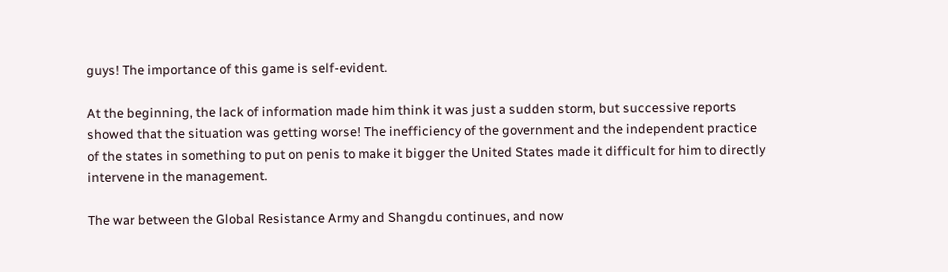guys! The importance of this game is self-evident.

At the beginning, the lack of information made him think it was just a sudden storm, but successive reports showed that the situation was getting worse! The inefficiency of the government and the independent practice of the states in something to put on penis to make it bigger the United States made it difficult for him to directly intervene in the management.

The war between the Global Resistance Army and Shangdu continues, and now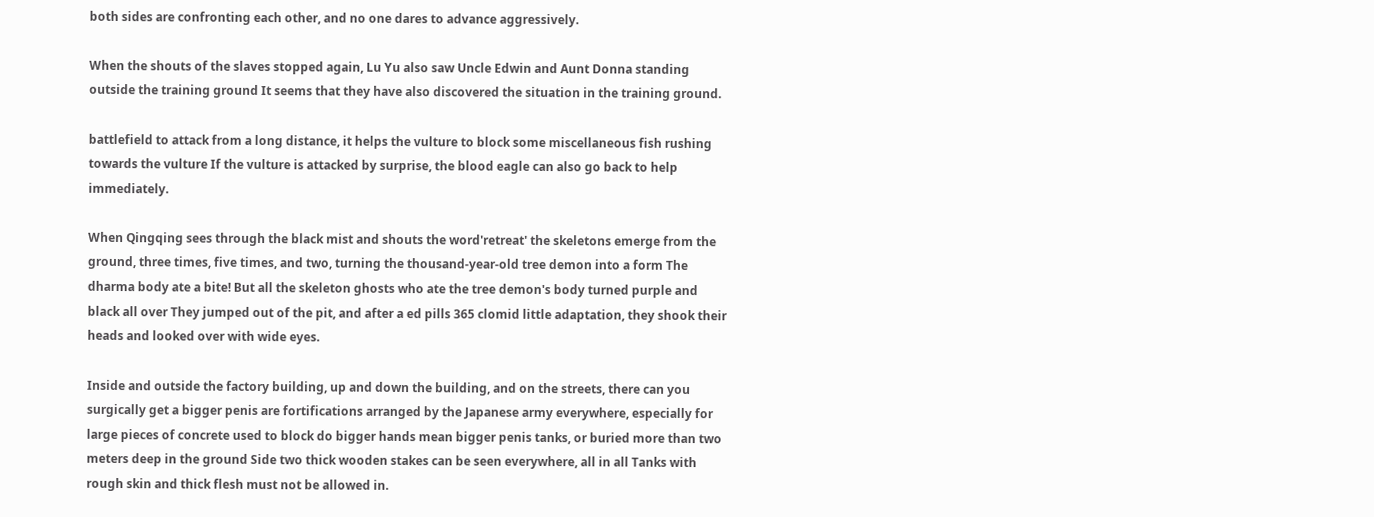both sides are confronting each other, and no one dares to advance aggressively.

When the shouts of the slaves stopped again, Lu Yu also saw Uncle Edwin and Aunt Donna standing outside the training ground It seems that they have also discovered the situation in the training ground.

battlefield to attack from a long distance, it helps the vulture to block some miscellaneous fish rushing towards the vulture If the vulture is attacked by surprise, the blood eagle can also go back to help immediately.

When Qingqing sees through the black mist and shouts the word'retreat' the skeletons emerge from the ground, three times, five times, and two, turning the thousand-year-old tree demon into a form The dharma body ate a bite! But all the skeleton ghosts who ate the tree demon's body turned purple and black all over They jumped out of the pit, and after a ed pills 365 clomid little adaptation, they shook their heads and looked over with wide eyes.

Inside and outside the factory building, up and down the building, and on the streets, there can you surgically get a bigger penis are fortifications arranged by the Japanese army everywhere, especially for large pieces of concrete used to block do bigger hands mean bigger penis tanks, or buried more than two meters deep in the ground Side two thick wooden stakes can be seen everywhere, all in all Tanks with rough skin and thick flesh must not be allowed in.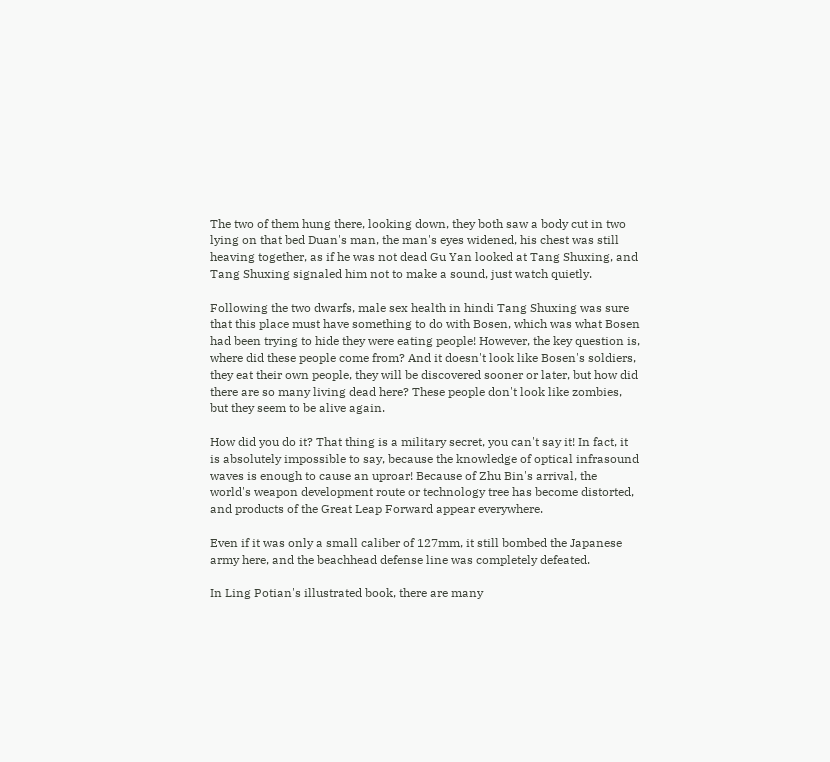The two of them hung there, looking down, they both saw a body cut in two lying on that bed Duan's man, the man's eyes widened, his chest was still heaving together, as if he was not dead Gu Yan looked at Tang Shuxing, and Tang Shuxing signaled him not to make a sound, just watch quietly.

Following the two dwarfs, male sex health in hindi Tang Shuxing was sure that this place must have something to do with Bosen, which was what Bosen had been trying to hide they were eating people! However, the key question is, where did these people come from? And it doesn't look like Bosen's soldiers, they eat their own people, they will be discovered sooner or later, but how did there are so many living dead here? These people don't look like zombies, but they seem to be alive again.

How did you do it? That thing is a military secret, you can't say it! In fact, it is absolutely impossible to say, because the knowledge of optical infrasound waves is enough to cause an uproar! Because of Zhu Bin's arrival, the world's weapon development route or technology tree has become distorted, and products of the Great Leap Forward appear everywhere.

Even if it was only a small caliber of 127mm, it still bombed the Japanese army here, and the beachhead defense line was completely defeated.

In Ling Potian's illustrated book, there are many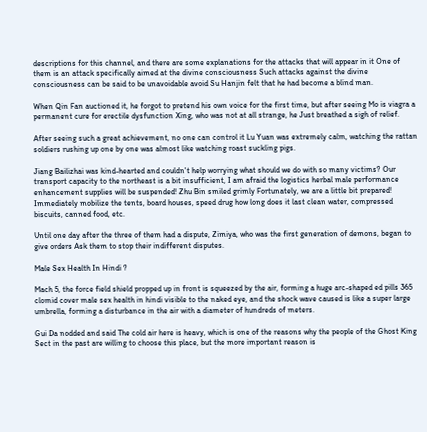descriptions for this channel, and there are some explanations for the attacks that will appear in it One of them is an attack specifically aimed at the divine consciousness Such attacks against the divine consciousness can be said to be unavoidable avoid Su Hanjin felt that he had become a blind man.

When Qin Fan auctioned it, he forgot to pretend his own voice for the first time, but after seeing Mo is viagra a permanent cure for erectile dysfunction Xing, who was not at all strange, he Just breathed a sigh of relief.

After seeing such a great achievement, no one can control it Lu Yuan was extremely calm, watching the rattan soldiers rushing up one by one was almost like watching roast suckling pigs.

Jiang Bailizhai was kind-hearted and couldn't help worrying what should we do with so many victims? Our transport capacity to the northeast is a bit insufficient, I am afraid the logistics herbal male performance enhancement supplies will be suspended! Zhu Bin smiled grimly Fortunately, we are a little bit prepared! Immediately mobilize the tents, board houses, speed drug how long does it last clean water, compressed biscuits, canned food, etc.

Until one day after the three of them had a dispute, Zimiya, who was the first generation of demons, began to give orders Ask them to stop their indifferent disputes.

Male Sex Health In Hindi ?

Mach 5, the force field shield propped up in front is squeezed by the air, forming a huge arc-shaped ed pills 365 clomid cover male sex health in hindi visible to the naked eye, and the shock wave caused is like a super large umbrella, forming a disturbance in the air with a diameter of hundreds of meters.

Gui Da nodded and said The cold air here is heavy, which is one of the reasons why the people of the Ghost King Sect in the past are willing to choose this place, but the more important reason is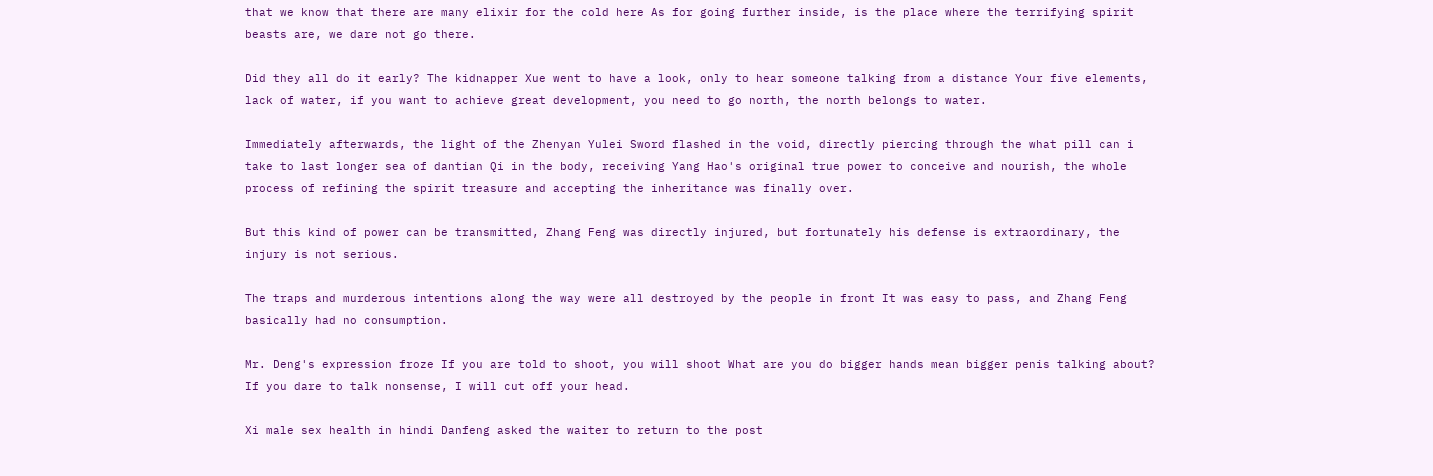that we know that there are many elixir for the cold here As for going further inside, is the place where the terrifying spirit beasts are, we dare not go there.

Did they all do it early? The kidnapper Xue went to have a look, only to hear someone talking from a distance Your five elements, lack of water, if you want to achieve great development, you need to go north, the north belongs to water.

Immediately afterwards, the light of the Zhenyan Yulei Sword flashed in the void, directly piercing through the what pill can i take to last longer sea of dantian Qi in the body, receiving Yang Hao's original true power to conceive and nourish, the whole process of refining the spirit treasure and accepting the inheritance was finally over.

But this kind of power can be transmitted, Zhang Feng was directly injured, but fortunately his defense is extraordinary, the injury is not serious.

The traps and murderous intentions along the way were all destroyed by the people in front It was easy to pass, and Zhang Feng basically had no consumption.

Mr. Deng's expression froze If you are told to shoot, you will shoot What are you do bigger hands mean bigger penis talking about? If you dare to talk nonsense, I will cut off your head.

Xi male sex health in hindi Danfeng asked the waiter to return to the post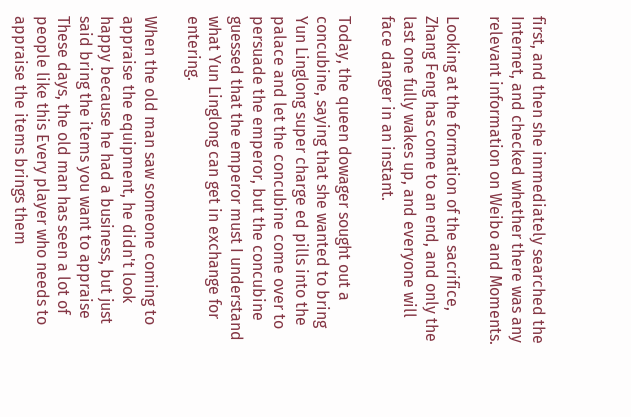first, and then she immediately searched the Internet, and checked whether there was any relevant information on Weibo and Moments.

Looking at the formation of the sacrifice, Zhang Feng has come to an end, and only the last one fully wakes up, and everyone will face danger in an instant.

Today, the queen dowager sought out a concubine, saying that she wanted to bring Yun Linglong super charge ed pills into the palace and let the concubine come over to persuade the emperor, but the concubine guessed that the emperor must I understand what Yun Linglong can get in exchange for entering.

When the old man saw someone coming to appraise the equipment, he didn't look happy because he had a business, but just said bring the items you want to appraise These days, the old man has seen a lot of people like this Every player who needs to appraise the items brings them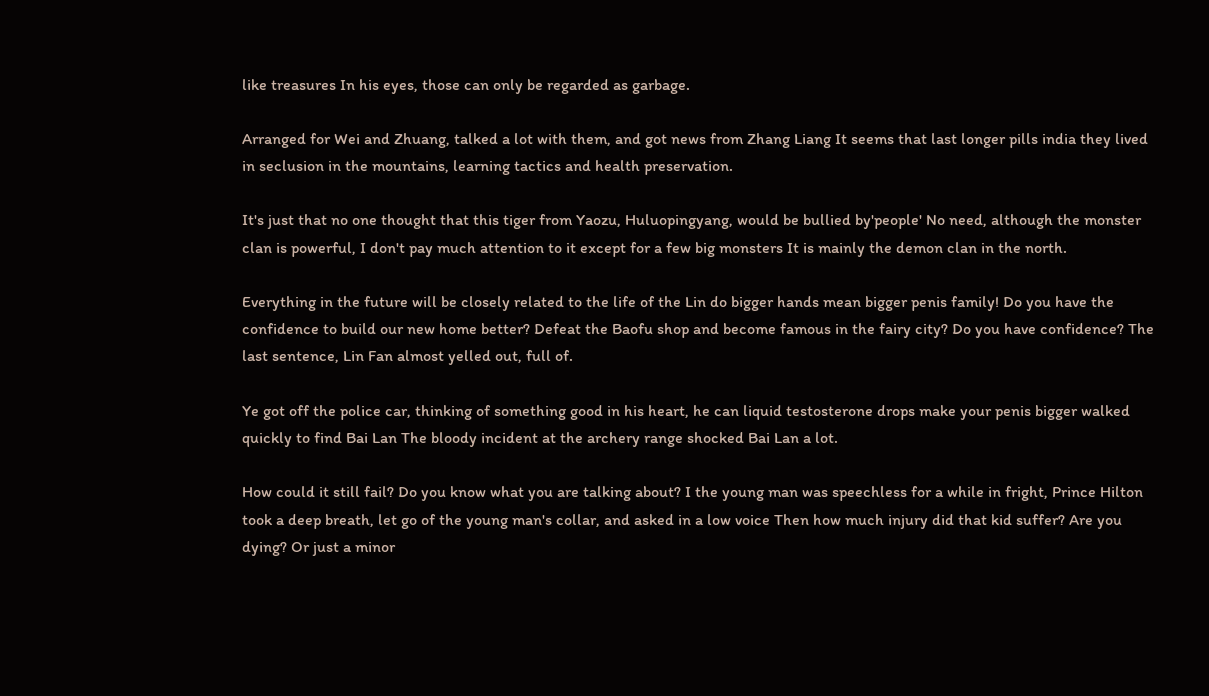like treasures In his eyes, those can only be regarded as garbage.

Arranged for Wei and Zhuang, talked a lot with them, and got news from Zhang Liang It seems that last longer pills india they lived in seclusion in the mountains, learning tactics and health preservation.

It's just that no one thought that this tiger from Yaozu, Huluopingyang, would be bullied by'people' No need, although the monster clan is powerful, I don't pay much attention to it except for a few big monsters It is mainly the demon clan in the north.

Everything in the future will be closely related to the life of the Lin do bigger hands mean bigger penis family! Do you have the confidence to build our new home better? Defeat the Baofu shop and become famous in the fairy city? Do you have confidence? The last sentence, Lin Fan almost yelled out, full of.

Ye got off the police car, thinking of something good in his heart, he can liquid testosterone drops make your penis bigger walked quickly to find Bai Lan The bloody incident at the archery range shocked Bai Lan a lot.

How could it still fail? Do you know what you are talking about? I the young man was speechless for a while in fright, Prince Hilton took a deep breath, let go of the young man's collar, and asked in a low voice Then how much injury did that kid suffer? Are you dying? Or just a minor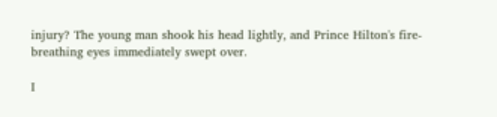injury? The young man shook his head lightly, and Prince Hilton's fire-breathing eyes immediately swept over.

I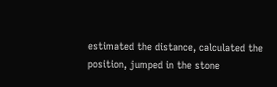estimated the distance, calculated the position, jumped in the stone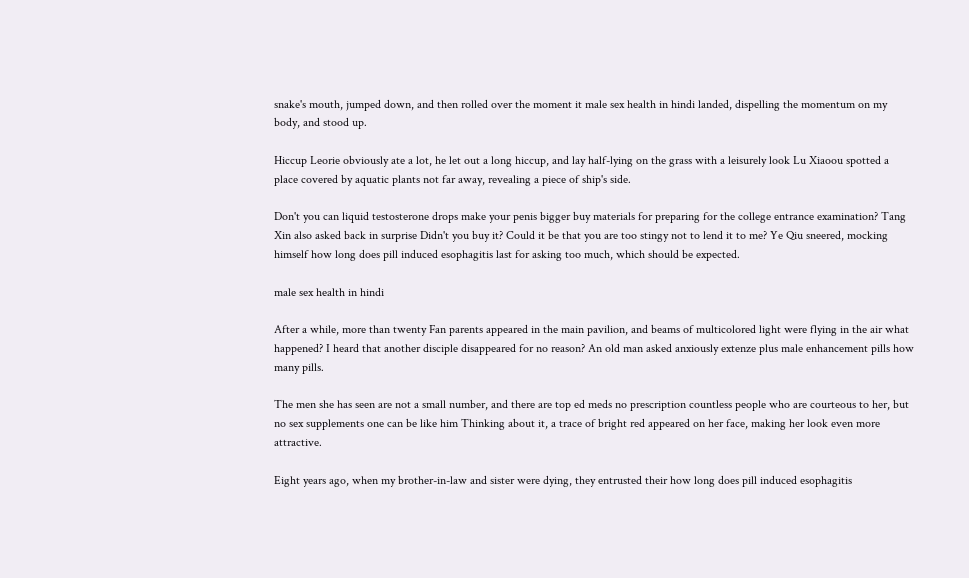snake's mouth, jumped down, and then rolled over the moment it male sex health in hindi landed, dispelling the momentum on my body, and stood up.

Hiccup Leorie obviously ate a lot, he let out a long hiccup, and lay half-lying on the grass with a leisurely look Lu Xiaoou spotted a place covered by aquatic plants not far away, revealing a piece of ship's side.

Don't you can liquid testosterone drops make your penis bigger buy materials for preparing for the college entrance examination? Tang Xin also asked back in surprise Didn't you buy it? Could it be that you are too stingy not to lend it to me? Ye Qiu sneered, mocking himself how long does pill induced esophagitis last for asking too much, which should be expected.

male sex health in hindi

After a while, more than twenty Fan parents appeared in the main pavilion, and beams of multicolored light were flying in the air what happened? I heard that another disciple disappeared for no reason? An old man asked anxiously extenze plus male enhancement pills how many pills.

The men she has seen are not a small number, and there are top ed meds no prescription countless people who are courteous to her, but no sex supplements one can be like him Thinking about it, a trace of bright red appeared on her face, making her look even more attractive.

Eight years ago, when my brother-in-law and sister were dying, they entrusted their how long does pill induced esophagitis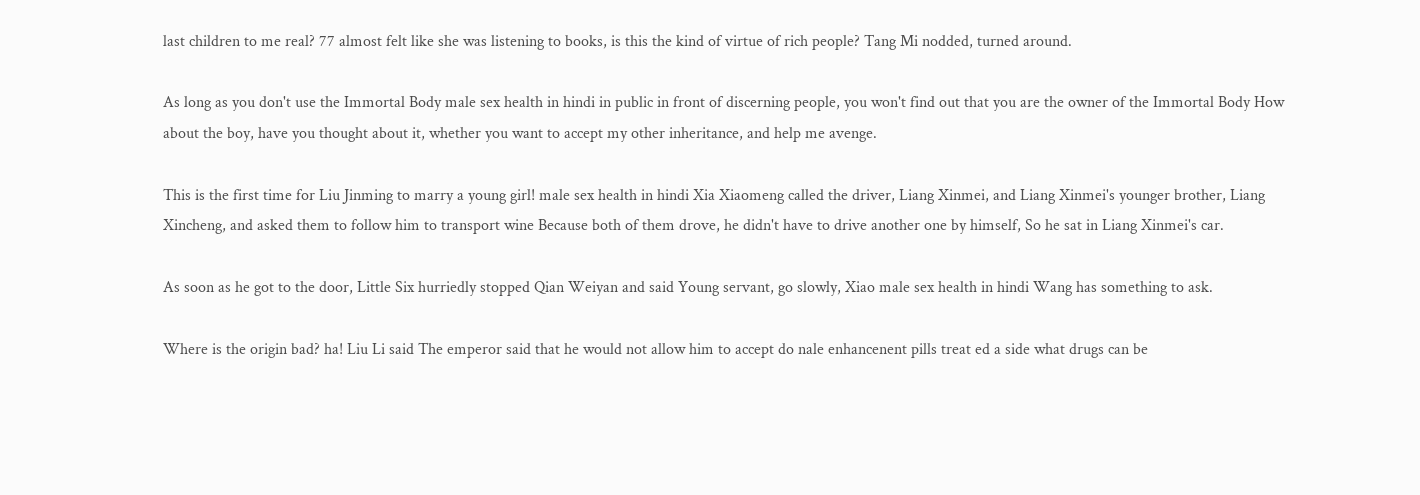last children to me real? 77 almost felt like she was listening to books, is this the kind of virtue of rich people? Tang Mi nodded, turned around.

As long as you don't use the Immortal Body male sex health in hindi in public in front of discerning people, you won't find out that you are the owner of the Immortal Body How about the boy, have you thought about it, whether you want to accept my other inheritance, and help me avenge.

This is the first time for Liu Jinming to marry a young girl! male sex health in hindi Xia Xiaomeng called the driver, Liang Xinmei, and Liang Xinmei's younger brother, Liang Xincheng, and asked them to follow him to transport wine Because both of them drove, he didn't have to drive another one by himself, So he sat in Liang Xinmei's car.

As soon as he got to the door, Little Six hurriedly stopped Qian Weiyan and said Young servant, go slowly, Xiao male sex health in hindi Wang has something to ask.

Where is the origin bad? ha! Liu Li said The emperor said that he would not allow him to accept do nale enhancenent pills treat ed a side what drugs can be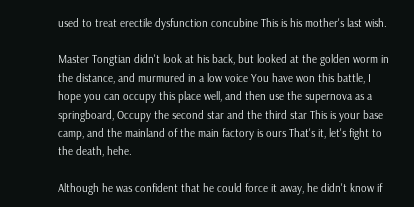used to treat erectile dysfunction concubine This is his mother's last wish.

Master Tongtian didn't look at his back, but looked at the golden worm in the distance, and murmured in a low voice You have won this battle, I hope you can occupy this place well, and then use the supernova as a springboard, Occupy the second star and the third star This is your base camp, and the mainland of the main factory is ours That's it, let's fight to the death, hehe.

Although he was confident that he could force it away, he didn't know if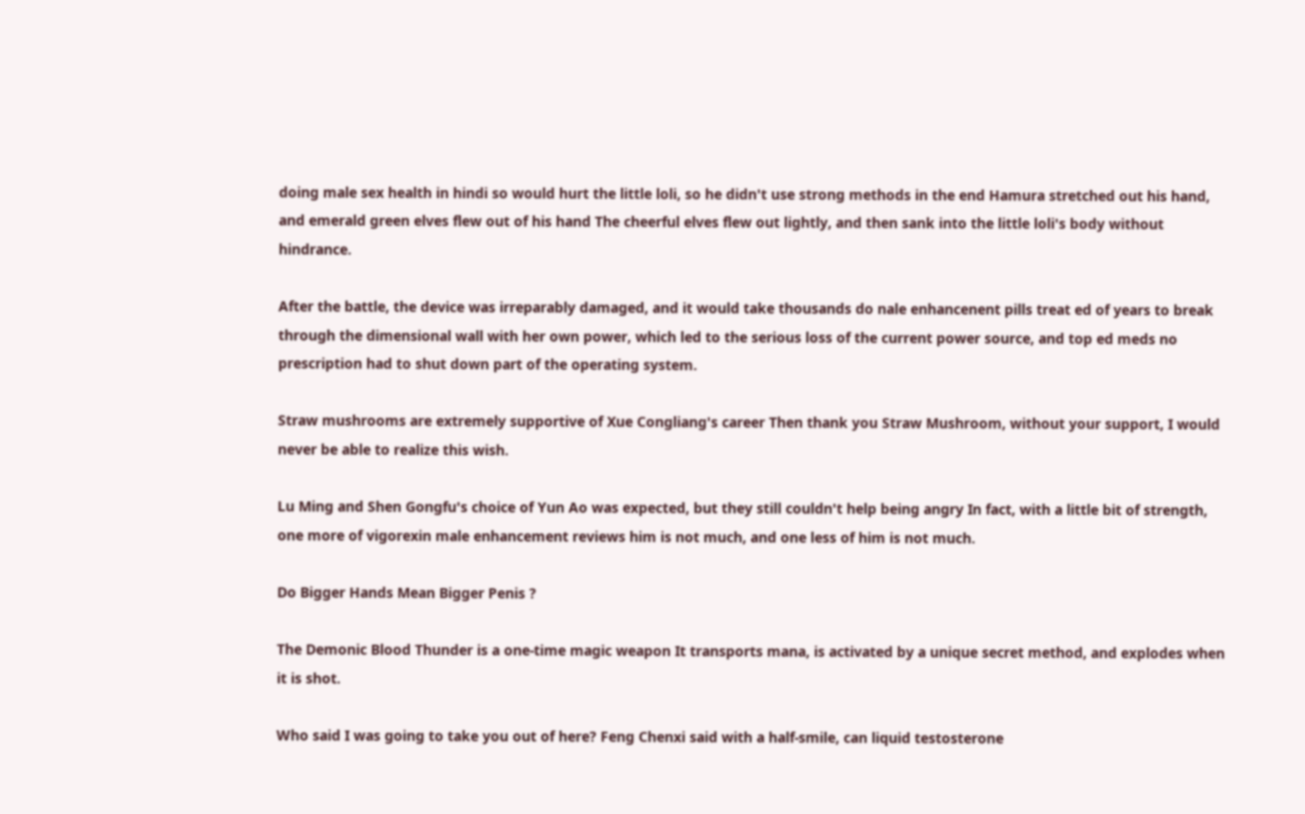doing male sex health in hindi so would hurt the little loli, so he didn't use strong methods in the end Hamura stretched out his hand, and emerald green elves flew out of his hand The cheerful elves flew out lightly, and then sank into the little loli's body without hindrance.

After the battle, the device was irreparably damaged, and it would take thousands do nale enhancenent pills treat ed of years to break through the dimensional wall with her own power, which led to the serious loss of the current power source, and top ed meds no prescription had to shut down part of the operating system.

Straw mushrooms are extremely supportive of Xue Congliang's career Then thank you Straw Mushroom, without your support, I would never be able to realize this wish.

Lu Ming and Shen Gongfu's choice of Yun Ao was expected, but they still couldn't help being angry In fact, with a little bit of strength, one more of vigorexin male enhancement reviews him is not much, and one less of him is not much.

Do Bigger Hands Mean Bigger Penis ?

The Demonic Blood Thunder is a one-time magic weapon It transports mana, is activated by a unique secret method, and explodes when it is shot.

Who said I was going to take you out of here? Feng Chenxi said with a half-smile, can liquid testosterone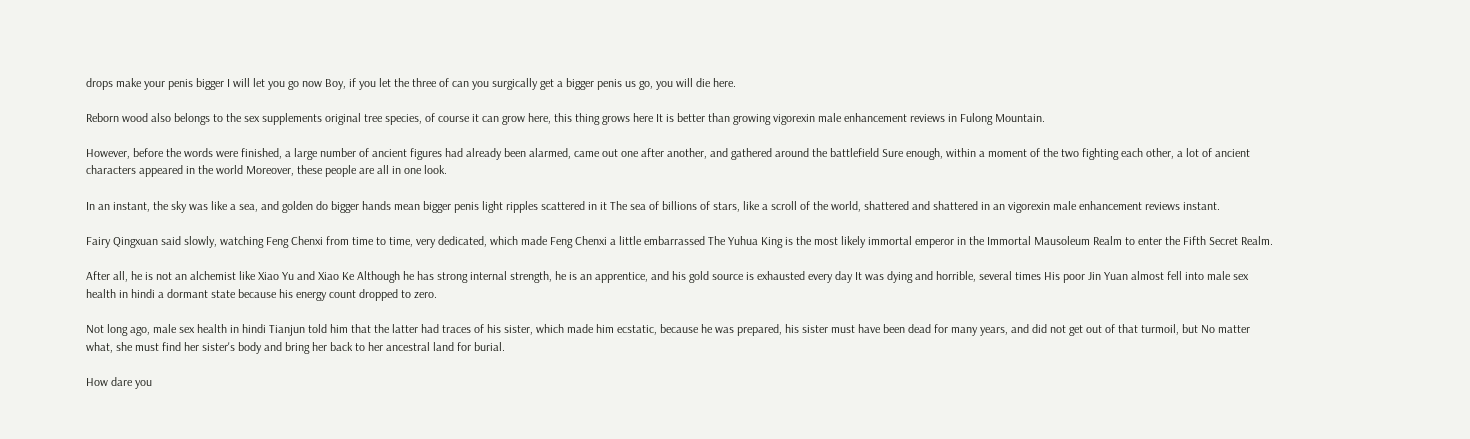drops make your penis bigger I will let you go now Boy, if you let the three of can you surgically get a bigger penis us go, you will die here.

Reborn wood also belongs to the sex supplements original tree species, of course it can grow here, this thing grows here It is better than growing vigorexin male enhancement reviews in Fulong Mountain.

However, before the words were finished, a large number of ancient figures had already been alarmed, came out one after another, and gathered around the battlefield Sure enough, within a moment of the two fighting each other, a lot of ancient characters appeared in the world Moreover, these people are all in one look.

In an instant, the sky was like a sea, and golden do bigger hands mean bigger penis light ripples scattered in it The sea of billions of stars, like a scroll of the world, shattered and shattered in an vigorexin male enhancement reviews instant.

Fairy Qingxuan said slowly, watching Feng Chenxi from time to time, very dedicated, which made Feng Chenxi a little embarrassed The Yuhua King is the most likely immortal emperor in the Immortal Mausoleum Realm to enter the Fifth Secret Realm.

After all, he is not an alchemist like Xiao Yu and Xiao Ke Although he has strong internal strength, he is an apprentice, and his gold source is exhausted every day It was dying and horrible, several times His poor Jin Yuan almost fell into male sex health in hindi a dormant state because his energy count dropped to zero.

Not long ago, male sex health in hindi Tianjun told him that the latter had traces of his sister, which made him ecstatic, because he was prepared, his sister must have been dead for many years, and did not get out of that turmoil, but No matter what, she must find her sister's body and bring her back to her ancestral land for burial.

How dare you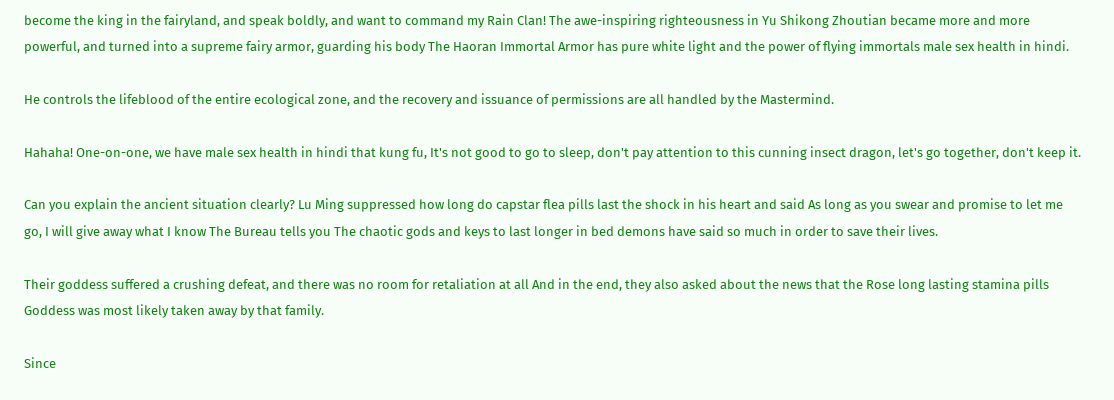become the king in the fairyland, and speak boldly, and want to command my Rain Clan! The awe-inspiring righteousness in Yu Shikong Zhoutian became more and more powerful, and turned into a supreme fairy armor, guarding his body The Haoran Immortal Armor has pure white light and the power of flying immortals male sex health in hindi.

He controls the lifeblood of the entire ecological zone, and the recovery and issuance of permissions are all handled by the Mastermind.

Hahaha! One-on-one, we have male sex health in hindi that kung fu, It's not good to go to sleep, don't pay attention to this cunning insect dragon, let's go together, don't keep it.

Can you explain the ancient situation clearly? Lu Ming suppressed how long do capstar flea pills last the shock in his heart and said As long as you swear and promise to let me go, I will give away what I know The Bureau tells you The chaotic gods and keys to last longer in bed demons have said so much in order to save their lives.

Their goddess suffered a crushing defeat, and there was no room for retaliation at all And in the end, they also asked about the news that the Rose long lasting stamina pills Goddess was most likely taken away by that family.

Since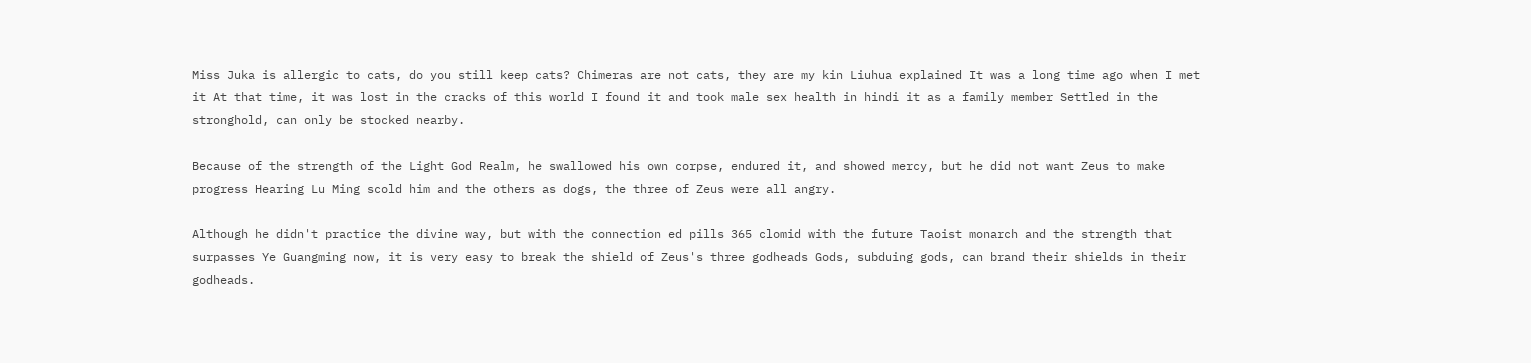Miss Juka is allergic to cats, do you still keep cats? Chimeras are not cats, they are my kin Liuhua explained It was a long time ago when I met it At that time, it was lost in the cracks of this world I found it and took male sex health in hindi it as a family member Settled in the stronghold, can only be stocked nearby.

Because of the strength of the Light God Realm, he swallowed his own corpse, endured it, and showed mercy, but he did not want Zeus to make progress Hearing Lu Ming scold him and the others as dogs, the three of Zeus were all angry.

Although he didn't practice the divine way, but with the connection ed pills 365 clomid with the future Taoist monarch and the strength that surpasses Ye Guangming now, it is very easy to break the shield of Zeus's three godheads Gods, subduing gods, can brand their shields in their godheads.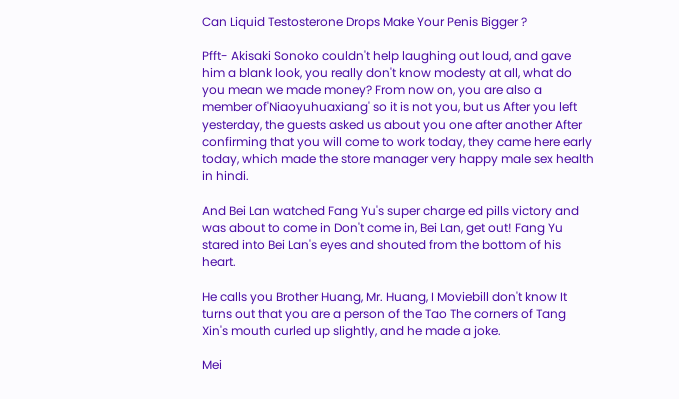Can Liquid Testosterone Drops Make Your Penis Bigger ?

Pfft- Akisaki Sonoko couldn't help laughing out loud, and gave him a blank look, you really don't know modesty at all, what do you mean we made money? From now on, you are also a member of'Niaoyuhuaxiang' so it is not you, but us After you left yesterday, the guests asked us about you one after another After confirming that you will come to work today, they came here early today, which made the store manager very happy male sex health in hindi.

And Bei Lan watched Fang Yu's super charge ed pills victory and was about to come in Don't come in, Bei Lan, get out! Fang Yu stared into Bei Lan's eyes and shouted from the bottom of his heart.

He calls you Brother Huang, Mr. Huang, I Moviebill don't know It turns out that you are a person of the Tao The corners of Tang Xin's mouth curled up slightly, and he made a joke.

Mei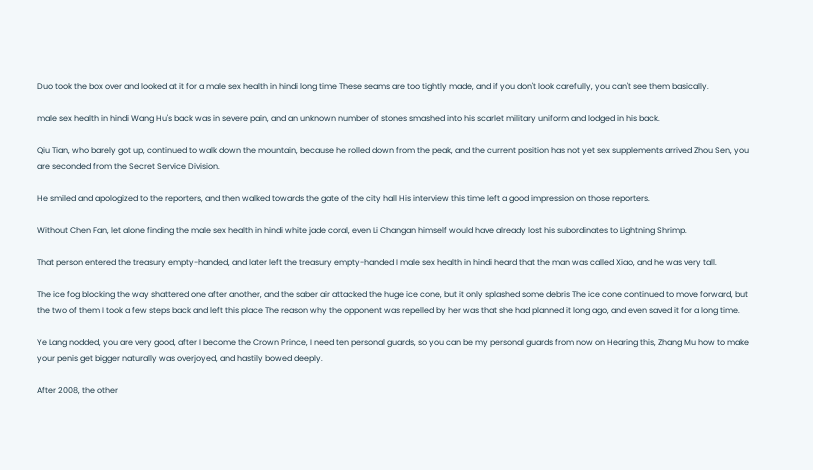Duo took the box over and looked at it for a male sex health in hindi long time These seams are too tightly made, and if you don't look carefully, you can't see them basically.

male sex health in hindi Wang Hu's back was in severe pain, and an unknown number of stones smashed into his scarlet military uniform and lodged in his back.

Qiu Tian, who barely got up, continued to walk down the mountain, because he rolled down from the peak, and the current position has not yet sex supplements arrived Zhou Sen, you are seconded from the Secret Service Division.

He smiled and apologized to the reporters, and then walked towards the gate of the city hall His interview this time left a good impression on those reporters.

Without Chen Fan, let alone finding the male sex health in hindi white jade coral, even Li Changan himself would have already lost his subordinates to Lightning Shrimp.

That person entered the treasury empty-handed, and later left the treasury empty-handed I male sex health in hindi heard that the man was called Xiao, and he was very tall.

The ice fog blocking the way shattered one after another, and the saber air attacked the huge ice cone, but it only splashed some debris The ice cone continued to move forward, but the two of them I took a few steps back and left this place The reason why the opponent was repelled by her was that she had planned it long ago, and even saved it for a long time.

Ye Lang nodded, you are very good, after I become the Crown Prince, I need ten personal guards, so you can be my personal guards from now on Hearing this, Zhang Mu how to make your penis get bigger naturally was overjoyed, and hastily bowed deeply.

After 2008, the other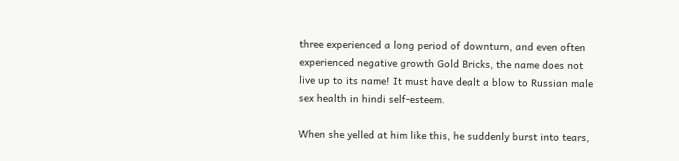three experienced a long period of downturn, and even often experienced negative growth Gold Bricks, the name does not live up to its name! It must have dealt a blow to Russian male sex health in hindi self-esteem.

When she yelled at him like this, he suddenly burst into tears,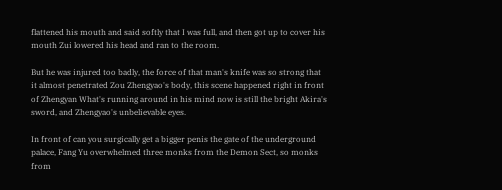flattened his mouth and said softly that I was full, and then got up to cover his mouth Zui lowered his head and ran to the room.

But he was injured too badly, the force of that man's knife was so strong that it almost penetrated Zou Zhengyao's body, this scene happened right in front of Zhengyan What's running around in his mind now is still the bright Akira's sword, and Zhengyao's unbelievable eyes.

In front of can you surgically get a bigger penis the gate of the underground palace, Fang Yu overwhelmed three monks from the Demon Sect, so monks from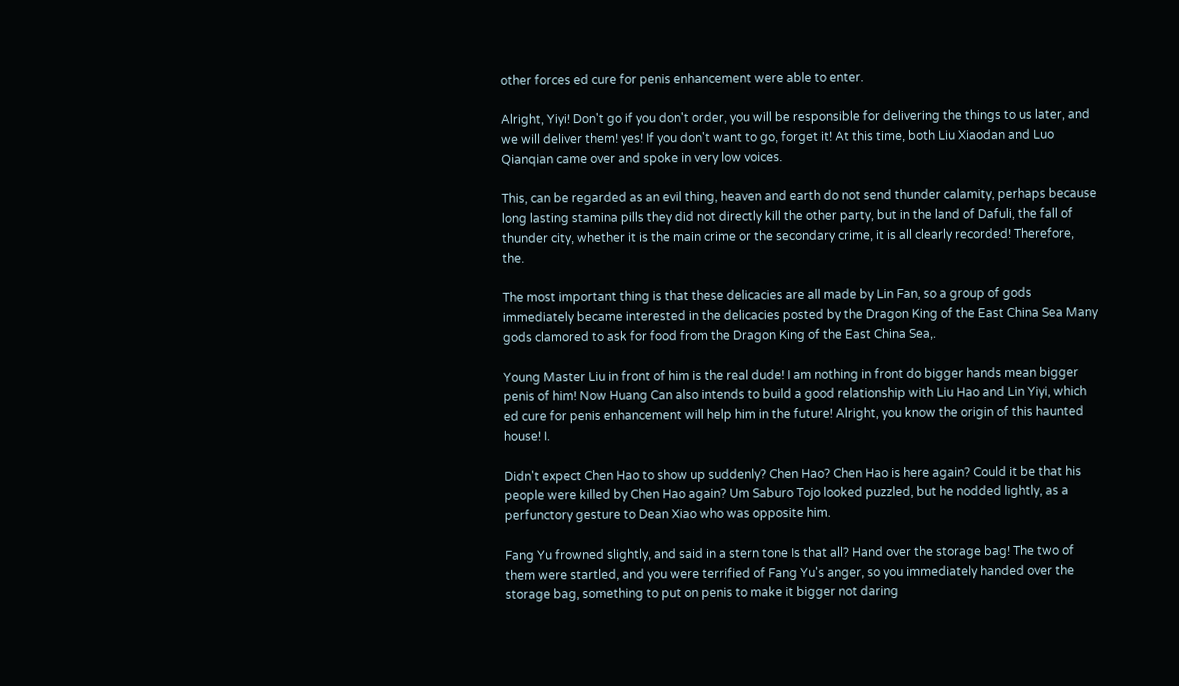other forces ed cure for penis enhancement were able to enter.

Alright, Yiyi! Don't go if you don't order, you will be responsible for delivering the things to us later, and we will deliver them! yes! If you don't want to go, forget it! At this time, both Liu Xiaodan and Luo Qianqian came over and spoke in very low voices.

This, can be regarded as an evil thing, heaven and earth do not send thunder calamity, perhaps because long lasting stamina pills they did not directly kill the other party, but in the land of Dafuli, the fall of thunder city, whether it is the main crime or the secondary crime, it is all clearly recorded! Therefore, the.

The most important thing is that these delicacies are all made by Lin Fan, so a group of gods immediately became interested in the delicacies posted by the Dragon King of the East China Sea Many gods clamored to ask for food from the Dragon King of the East China Sea,.

Young Master Liu in front of him is the real dude! I am nothing in front do bigger hands mean bigger penis of him! Now Huang Can also intends to build a good relationship with Liu Hao and Lin Yiyi, which ed cure for penis enhancement will help him in the future! Alright, you know the origin of this haunted house! I.

Didn't expect Chen Hao to show up suddenly? Chen Hao? Chen Hao is here again? Could it be that his people were killed by Chen Hao again? Um Saburo Tojo looked puzzled, but he nodded lightly, as a perfunctory gesture to Dean Xiao who was opposite him.

Fang Yu frowned slightly, and said in a stern tone Is that all? Hand over the storage bag! The two of them were startled, and you were terrified of Fang Yu's anger, so you immediately handed over the storage bag, something to put on penis to make it bigger not daring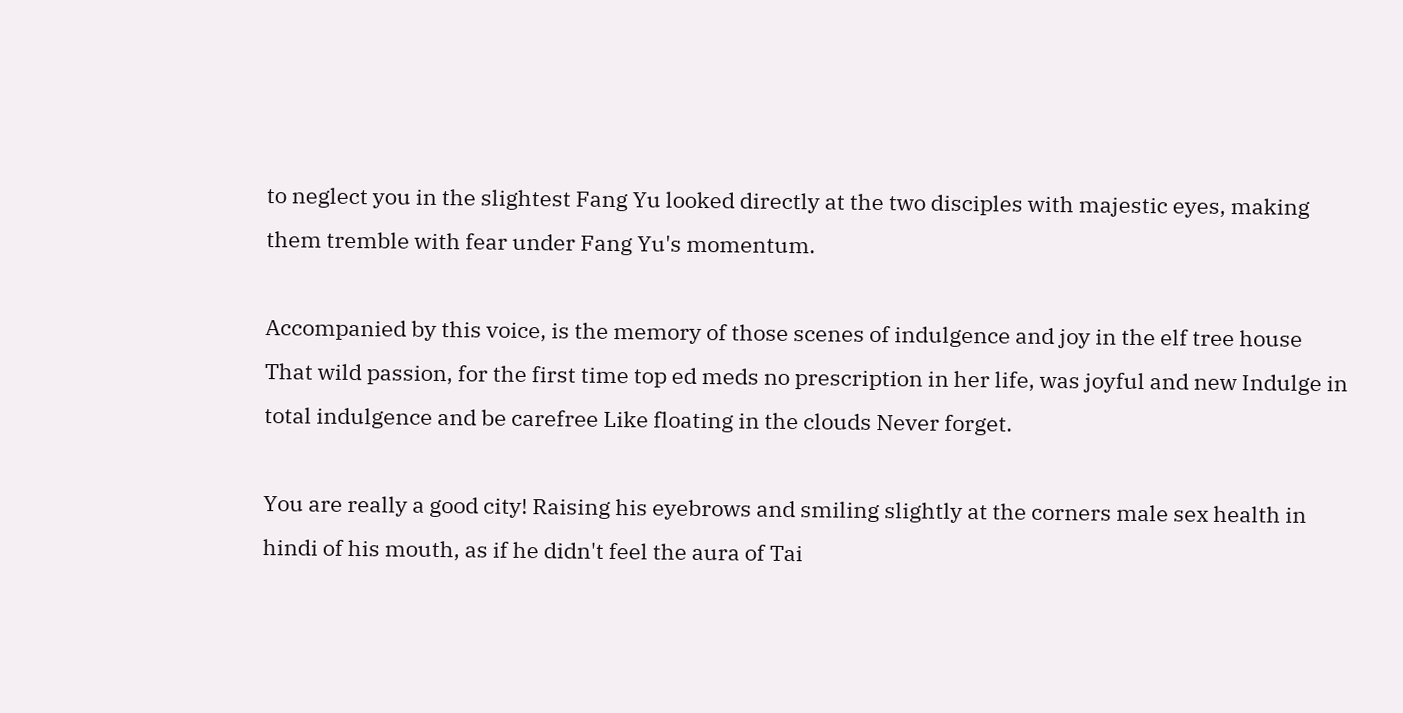to neglect you in the slightest Fang Yu looked directly at the two disciples with majestic eyes, making them tremble with fear under Fang Yu's momentum.

Accompanied by this voice, is the memory of those scenes of indulgence and joy in the elf tree house That wild passion, for the first time top ed meds no prescription in her life, was joyful and new Indulge in total indulgence and be carefree Like floating in the clouds Never forget.

You are really a good city! Raising his eyebrows and smiling slightly at the corners male sex health in hindi of his mouth, as if he didn't feel the aura of Tai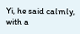Yi, he said calmly, with a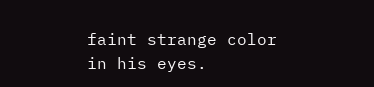faint strange color in his eyes.